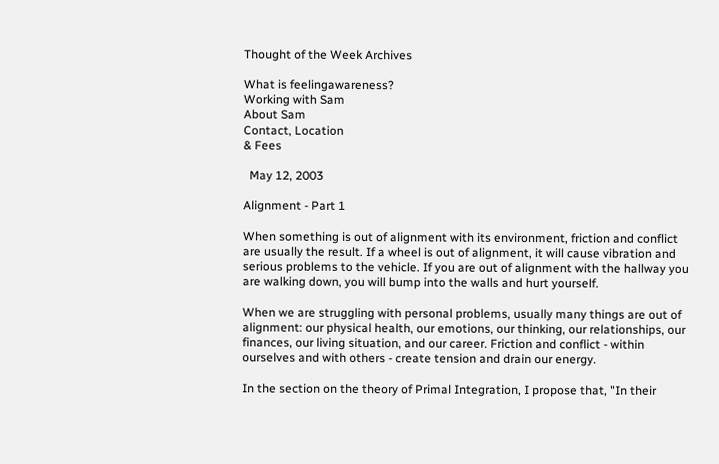Thought of the Week Archives

What is feelingawareness?
Working with Sam
About Sam
Contact, Location
& Fees

  May 12, 2003

Alignment - Part 1

When something is out of alignment with its environment, friction and conflict are usually the result. If a wheel is out of alignment, it will cause vibration and serious problems to the vehicle. If you are out of alignment with the hallway you are walking down, you will bump into the walls and hurt yourself.

When we are struggling with personal problems, usually many things are out of alignment: our physical health, our emotions, our thinking, our relationships, our finances, our living situation, and our career. Friction and conflict - within ourselves and with others - create tension and drain our energy.

In the section on the theory of Primal Integration, I propose that, "In their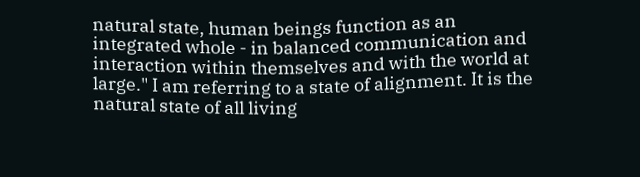natural state, human beings function as an integrated whole - in balanced communication and interaction within themselves and with the world at large." I am referring to a state of alignment. It is the natural state of all living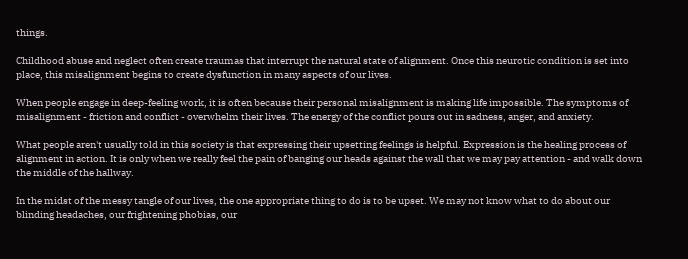things.

Childhood abuse and neglect often create traumas that interrupt the natural state of alignment. Once this neurotic condition is set into place, this misalignment begins to create dysfunction in many aspects of our lives.

When people engage in deep-feeling work, it is often because their personal misalignment is making life impossible. The symptoms of misalignment - friction and conflict - overwhelm their lives. The energy of the conflict pours out in sadness, anger, and anxiety.

What people aren't usually told in this society is that expressing their upsetting feelings is helpful. Expression is the healing process of alignment in action. It is only when we really feel the pain of banging our heads against the wall that we may pay attention - and walk down the middle of the hallway.

In the midst of the messy tangle of our lives, the one appropriate thing to do is to be upset. We may not know what to do about our blinding headaches, our frightening phobias, our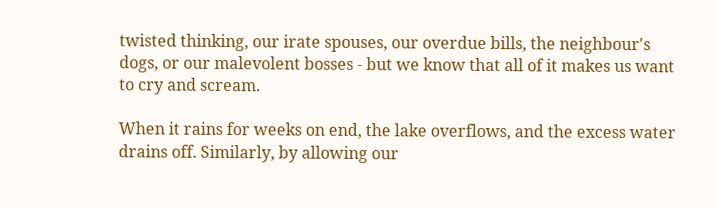twisted thinking, our irate spouses, our overdue bills, the neighbour's dogs, or our malevolent bosses - but we know that all of it makes us want to cry and scream.

When it rains for weeks on end, the lake overflows, and the excess water drains off. Similarly, by allowing our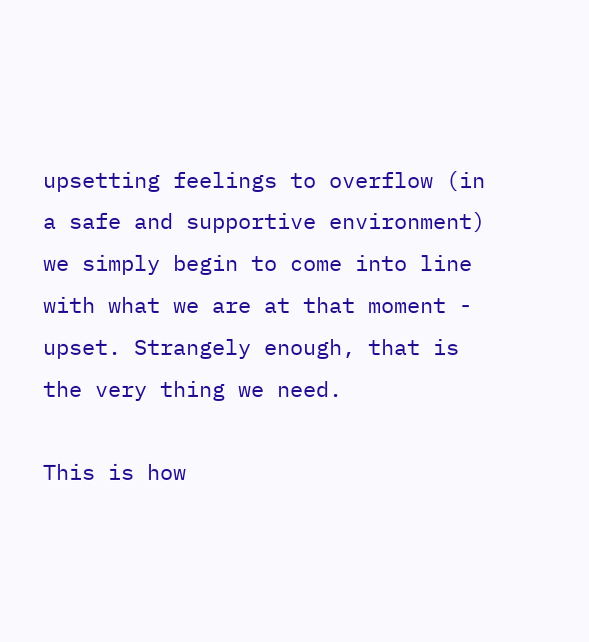upsetting feelings to overflow (in a safe and supportive environment) we simply begin to come into line with what we are at that moment - upset. Strangely enough, that is the very thing we need.

This is how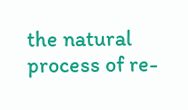the natural process of re-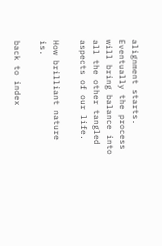alignment starts. Eventually the process will bring balance into all the other tangled aspects of our life.

How brilliant nature is.

back to index